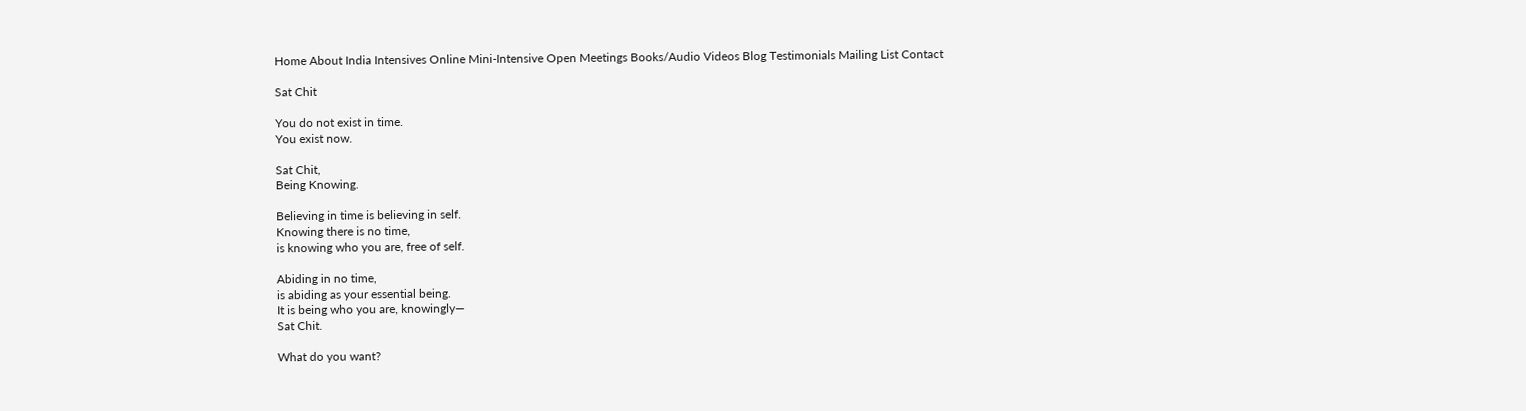Home About India Intensives Online Mini-Intensive Open Meetings Books/Audio Videos Blog Testimonials Mailing List Contact

Sat Chit

You do not exist in time.
You exist now.

Sat Chit,
Being Knowing.

Believing in time is believing in self.
Knowing there is no time,
is knowing who you are, free of self.

Abiding in no time,
is abiding as your essential being.
It is being who you are, knowingly—
Sat Chit.

What do you want?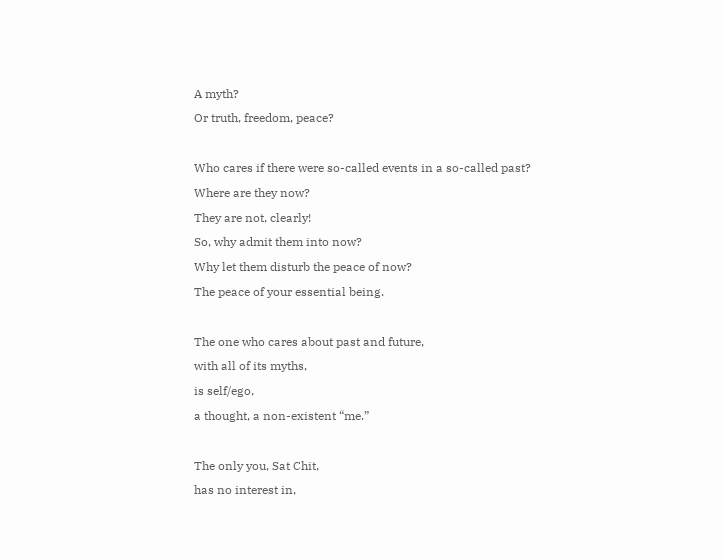A myth?
Or truth, freedom, peace?

Who cares if there were so-called events in a so-called past?
Where are they now?
They are not, clearly!
So, why admit them into now?
Why let them disturb the peace of now?
The peace of your essential being.

The one who cares about past and future,
with all of its myths,
is self/ego,
a thought, a non-existent “me.”

The only you, Sat Chit,
has no interest in,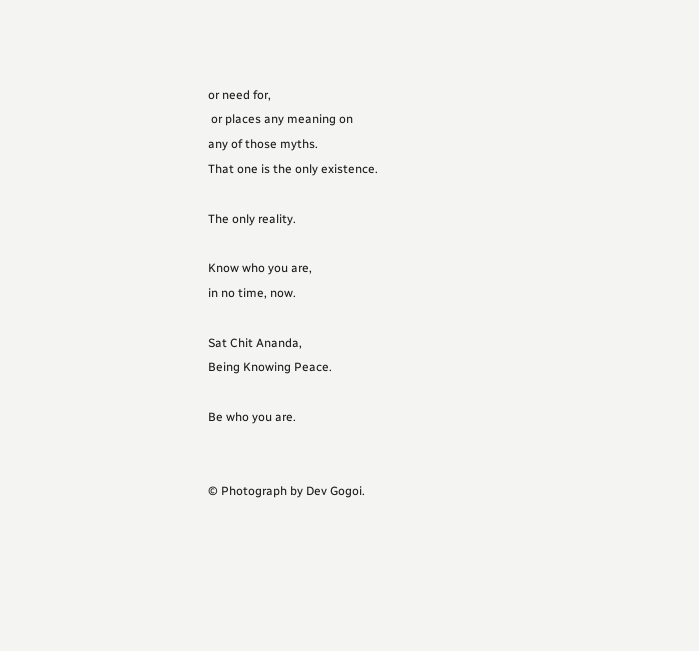or need for,
 or places any meaning on
any of those myths.
That one is the only existence.

The only reality.

Know who you are,
in no time, now.

Sat Chit Ananda,
Being Knowing Peace.

Be who you are.


© Photograph by Dev Gogoi.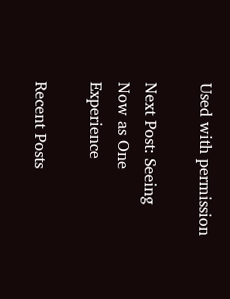Used with permission

Next Post: Seeing Now as One Experience

Recent Posts